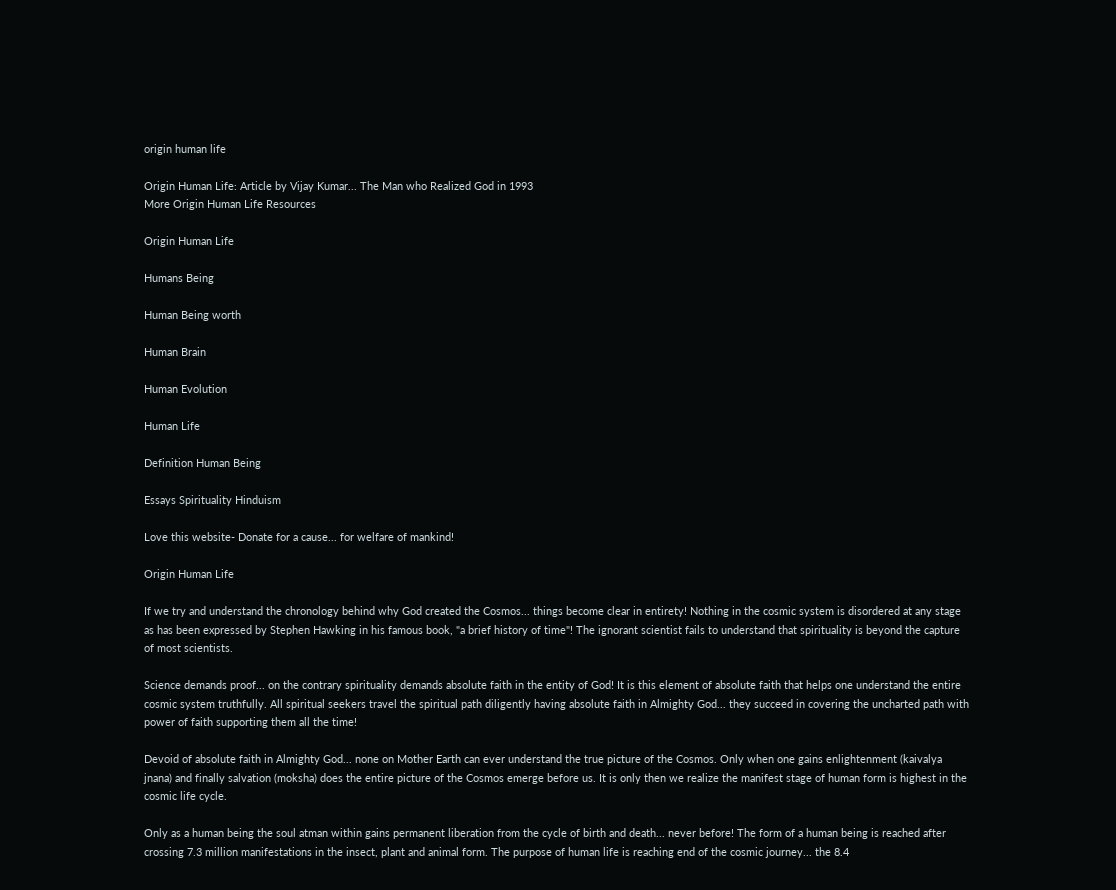origin human life

Origin Human Life: Article by Vijay Kumar... The Man who Realized God in 1993
More Origin Human Life Resources

Origin Human Life

Humans Being

Human Being worth

Human Brain

Human Evolution

Human Life

Definition Human Being

Essays Spirituality Hinduism

Love this website- Donate for a cause... for welfare of mankind!

Origin Human Life

If we try and understand the chronology behind why God created the Cosmos... things become clear in entirety! Nothing in the cosmic system is disordered at any stage as has been expressed by Stephen Hawking in his famous book, "a brief history of time"! The ignorant scientist fails to understand that spirituality is beyond the capture of most scientists.

Science demands proof... on the contrary spirituality demands absolute faith in the entity of God! It is this element of absolute faith that helps one understand the entire cosmic system truthfully. All spiritual seekers travel the spiritual path diligently having absolute faith in Almighty God... they succeed in covering the uncharted path with power of faith supporting them all the time!

Devoid of absolute faith in Almighty God... none on Mother Earth can ever understand the true picture of the Cosmos. Only when one gains enlightenment (kaivalya jnana) and finally salvation (moksha) does the entire picture of the Cosmos emerge before us. It is only then we realize the manifest stage of human form is highest in the cosmic life cycle.

Only as a human being the soul atman within gains permanent liberation from the cycle of birth and death... never before! The form of a human being is reached after crossing 7.3 million manifestations in the insect, plant and animal form. The purpose of human life is reaching end of the cosmic journey... the 8.4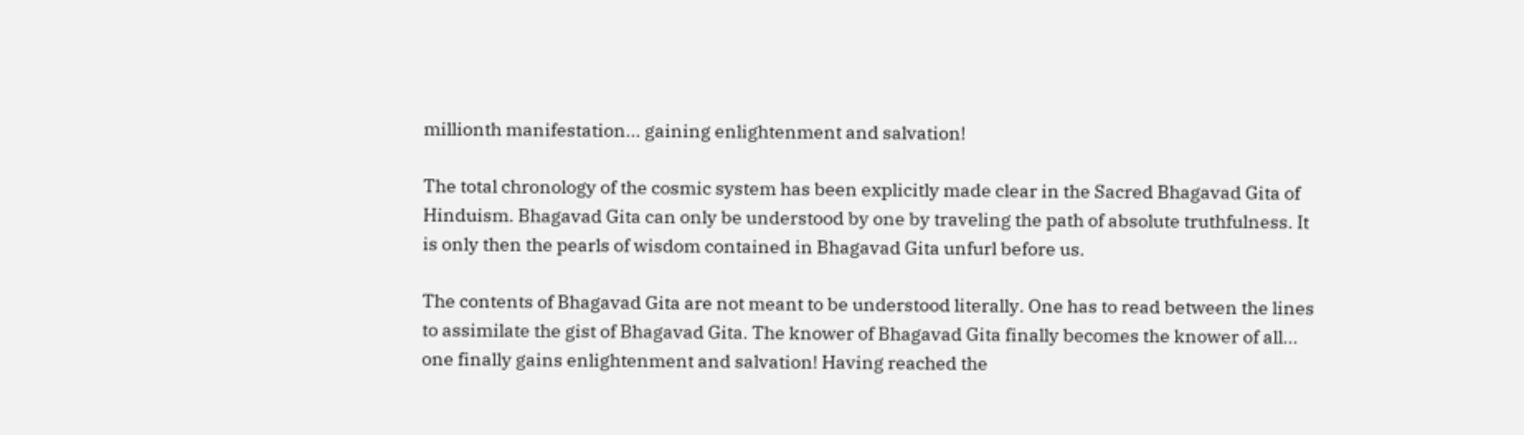millionth manifestation... gaining enlightenment and salvation!

The total chronology of the cosmic system has been explicitly made clear in the Sacred Bhagavad Gita of Hinduism. Bhagavad Gita can only be understood by one by traveling the path of absolute truthfulness. It is only then the pearls of wisdom contained in Bhagavad Gita unfurl before us.

The contents of Bhagavad Gita are not meant to be understood literally. One has to read between the lines to assimilate the gist of Bhagavad Gita. The knower of Bhagavad Gita finally becomes the knower of all... one finally gains enlightenment and salvation! Having reached the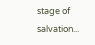stage of salvation...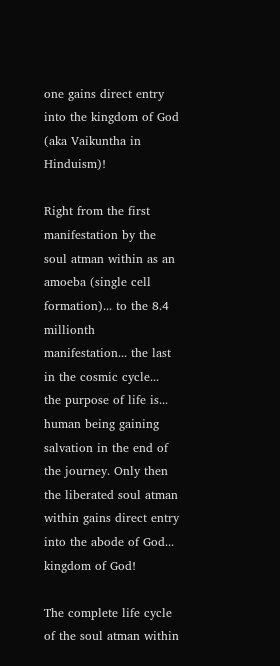one gains direct entry into the kingdom of God (aka Vaikuntha in Hinduism)!

Right from the first manifestation by the soul atman within as an amoeba (single cell formation)... to the 8.4 millionth manifestation... the last in the cosmic cycle... the purpose of life is... human being gaining salvation in the end of the journey. Only then the liberated soul atman within gains direct entry into the abode of God... kingdom of God!

The complete life cycle of the soul atman within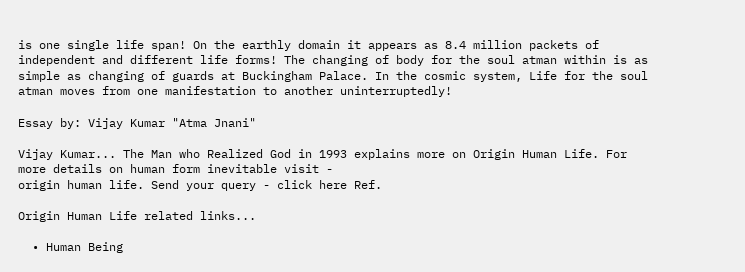is one single life span! On the earthly domain it appears as 8.4 million packets of independent and different life forms! The changing of body for the soul atman within is as simple as changing of guards at Buckingham Palace. In the cosmic system, Life for the soul atman moves from one manifestation to another uninterruptedly!

Essay by: Vijay Kumar "Atma Jnani"

Vijay Kumar... The Man who Realized God in 1993 explains more on Origin Human Life. For more details on human form inevitable visit -
origin human life. Send your query - click here Ref.

Origin Human Life related links...

  • Human Being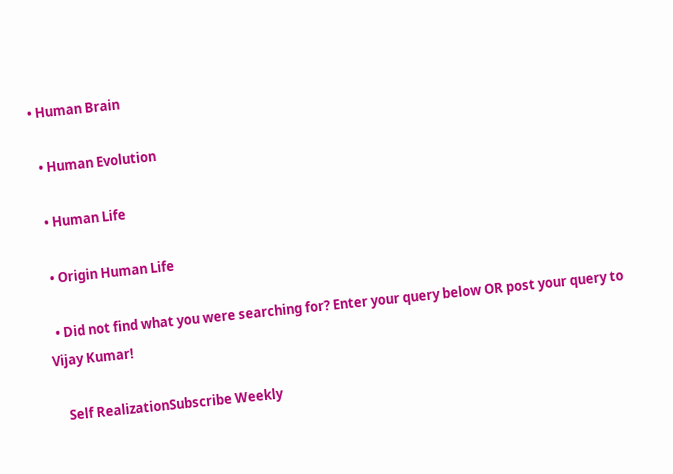• Human Brain

  • Human Evolution

  • Human Life

  • Origin Human Life

  • Did not find what you were searching for? Enter your query below OR post your query to Vijay Kumar!

    Self RealizationSubscribe Weekly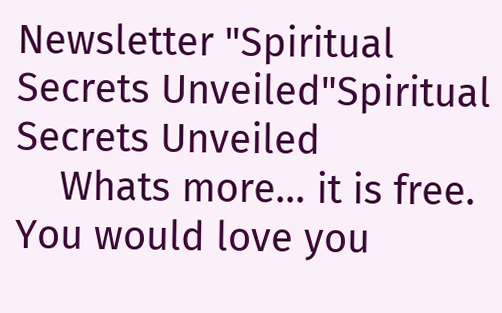Newsletter "Spiritual Secrets Unveiled"Spiritual Secrets Unveiled
    Whats more... it is free. You would love you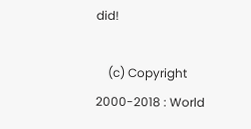did!

    (c) Copyright 2000-2018 : World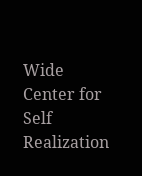Wide Center for Self Realization